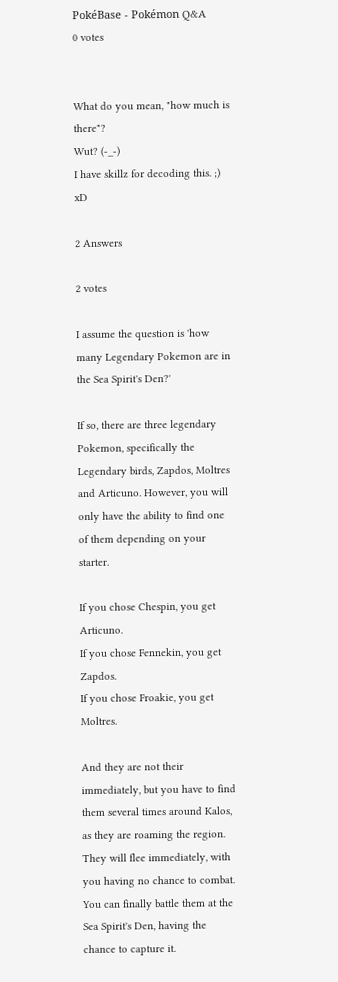PokéBase - Pokémon Q&A
0 votes


What do you mean, "how much is there"?
Wut? (-_-)
I have skillz for decoding this. ;) xD

2 Answers

2 votes

I assume the question is 'how many Legendary Pokemon are in the Sea Spirit's Den?'

If so, there are three legendary Pokemon, specifically the Legendary birds, Zapdos, Moltres and Articuno. However, you will only have the ability to find one of them depending on your starter.

If you chose Chespin, you get Articuno.
If you chose Fennekin, you get Zapdos.
If you chose Froakie, you get Moltres.

And they are not their immediately, but you have to find them several times around Kalos, as they are roaming the region. They will flee immediately, with you having no chance to combat. You can finally battle them at the Sea Spirit's Den, having the chance to capture it.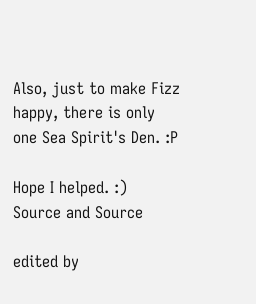Also, just to make Fizz happy, there is only one Sea Spirit's Den. :P

Hope I helped. :)
Source and Source

edited by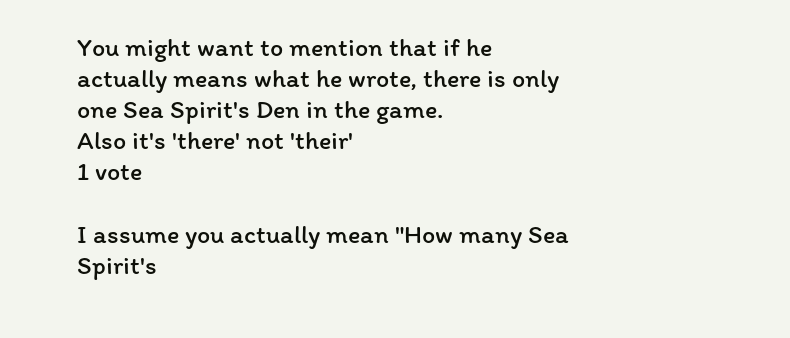You might want to mention that if he actually means what he wrote, there is only one Sea Spirit's Den in the game.
Also it's 'there' not 'their'
1 vote

I assume you actually mean "How many Sea Spirit's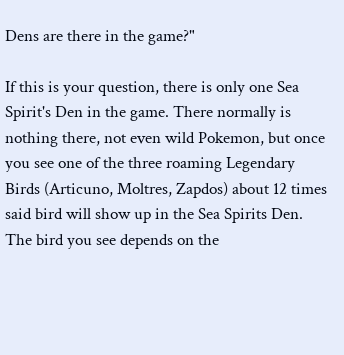Dens are there in the game?"

If this is your question, there is only one Sea Spirit's Den in the game. There normally is nothing there, not even wild Pokemon, but once you see one of the three roaming Legendary Birds (Articuno, Moltres, Zapdos) about 12 times said bird will show up in the Sea Spirits Den.
The bird you see depends on the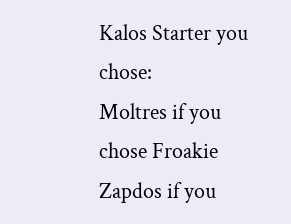Kalos Starter you chose:
Moltres if you chose Froakie
Zapdos if you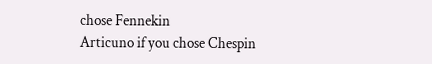chose Fennekin
Articuno if you chose Chespin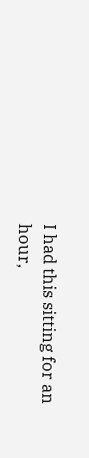I had this sitting for an hour,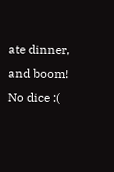ate dinner, and boom! No dice :(